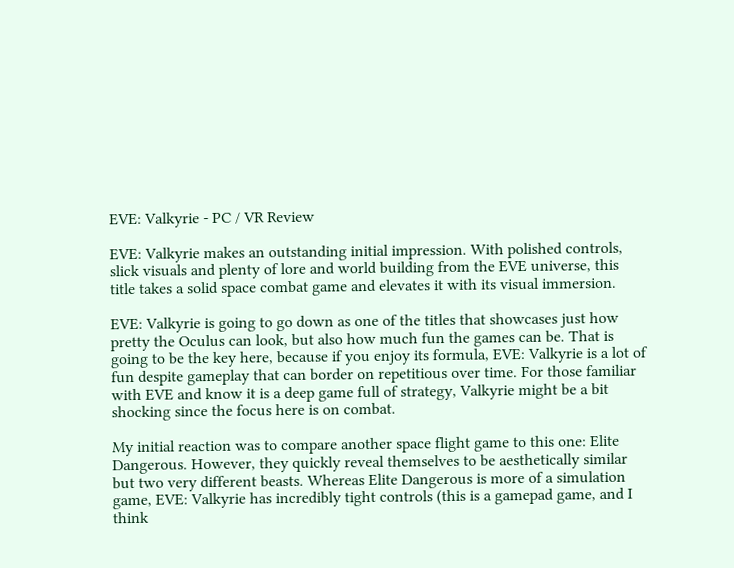EVE: Valkyrie - PC / VR Review

EVE: Valkyrie makes an outstanding initial impression. With polished controls, slick visuals and plenty of lore and world building from the EVE universe, this title takes a solid space combat game and elevates it with its visual immersion.

EVE: Valkyrie is going to go down as one of the titles that showcases just how pretty the Oculus can look, but also how much fun the games can be. That is going to be the key here, because if you enjoy its formula, EVE: Valkyrie is a lot of fun despite gameplay that can border on repetitious over time. For those familiar with EVE and know it is a deep game full of strategy, Valkyrie might be a bit shocking since the focus here is on combat.

My initial reaction was to compare another space flight game to this one: Elite Dangerous. However, they quickly reveal themselves to be aesthetically similar but two very different beasts. Whereas Elite Dangerous is more of a simulation game, EVE: Valkyrie has incredibly tight controls (this is a gamepad game, and I think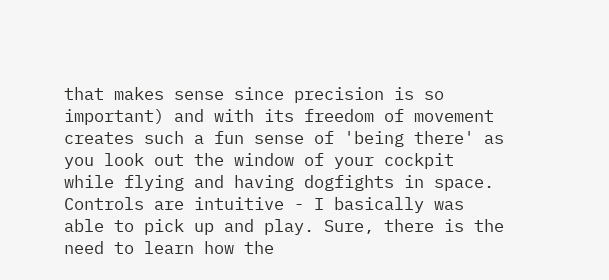that makes sense since precision is so important) and with its freedom of movement creates such a fun sense of 'being there' as you look out the window of your cockpit while flying and having dogfights in space. Controls are intuitive - I basically was able to pick up and play. Sure, there is the need to learn how the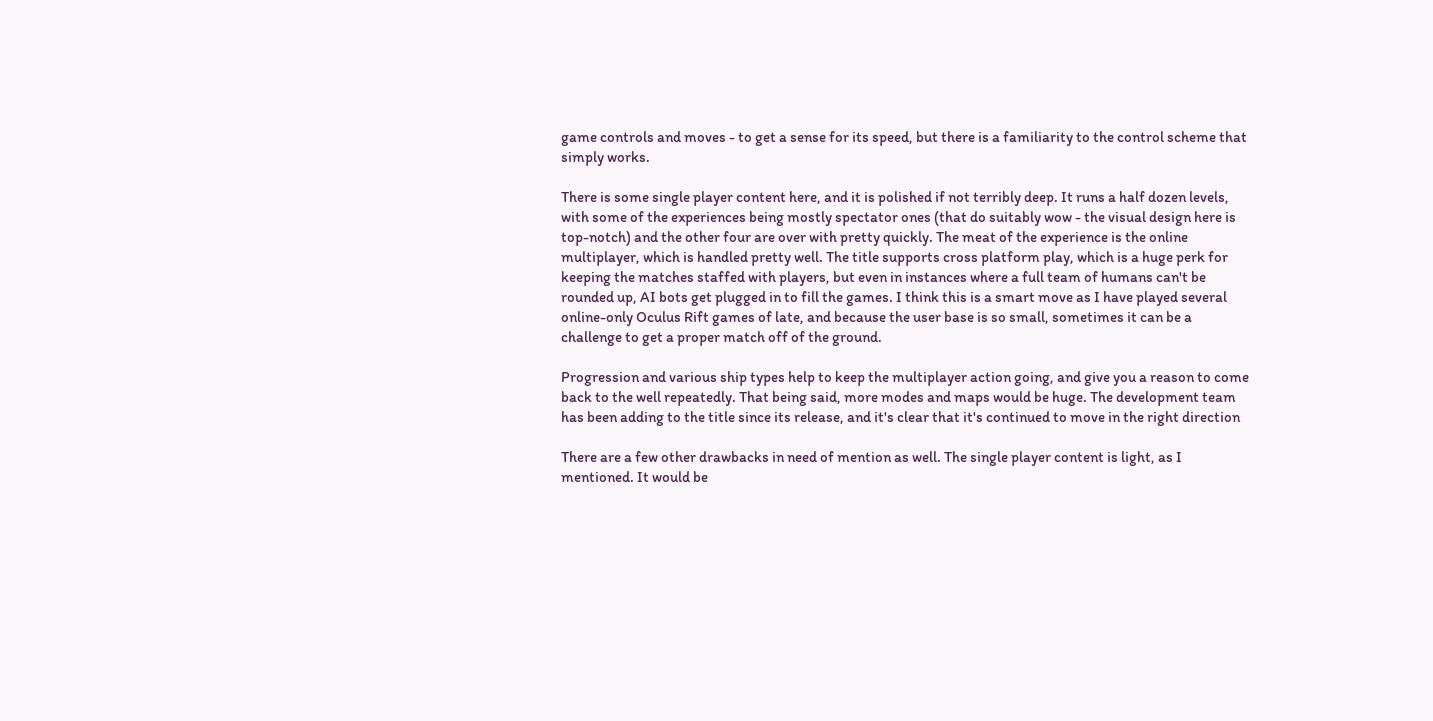game controls and moves - to get a sense for its speed, but there is a familiarity to the control scheme that simply works.

There is some single player content here, and it is polished if not terribly deep. It runs a half dozen levels, with some of the experiences being mostly spectator ones (that do suitably wow - the visual design here is top-notch) and the other four are over with pretty quickly. The meat of the experience is the online multiplayer, which is handled pretty well. The title supports cross platform play, which is a huge perk for keeping the matches staffed with players, but even in instances where a full team of humans can't be rounded up, AI bots get plugged in to fill the games. I think this is a smart move as I have played several online-only Oculus Rift games of late, and because the user base is so small, sometimes it can be a challenge to get a proper match off of the ground.

Progression and various ship types help to keep the multiplayer action going, and give you a reason to come back to the well repeatedly. That being said, more modes and maps would be huge. The development team has been adding to the title since its release, and it's clear that it's continued to move in the right direction

There are a few other drawbacks in need of mention as well. The single player content is light, as I mentioned. It would be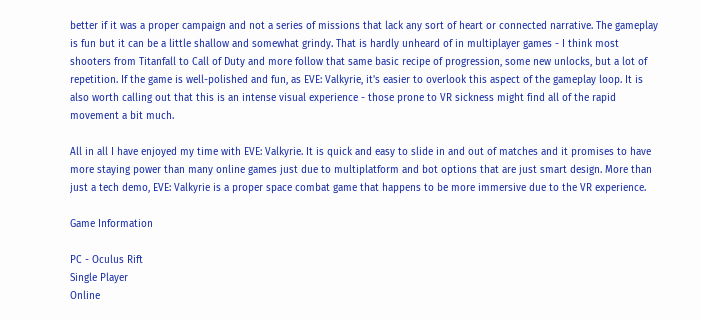better if it was a proper campaign and not a series of missions that lack any sort of heart or connected narrative. The gameplay is fun but it can be a little shallow and somewhat grindy. That is hardly unheard of in multiplayer games - I think most shooters from Titanfall to Call of Duty and more follow that same basic recipe of progression, some new unlocks, but a lot of repetition. If the game is well-polished and fun, as EVE: Valkyrie, it's easier to overlook this aspect of the gameplay loop. It is also worth calling out that this is an intense visual experience - those prone to VR sickness might find all of the rapid movement a bit much.

All in all I have enjoyed my time with EVE: Valkyrie. It is quick and easy to slide in and out of matches and it promises to have more staying power than many online games just due to multiplatform and bot options that are just smart design. More than just a tech demo, EVE: Valkyrie is a proper space combat game that happens to be more immersive due to the VR experience.

Game Information

PC - Oculus Rift
Single Player
Online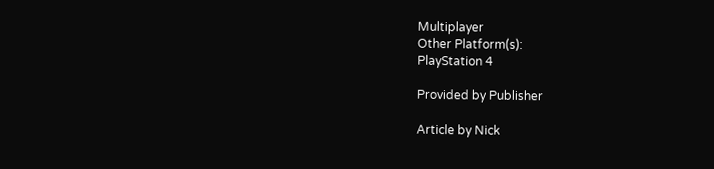Multiplayer
Other Platform(s):
PlayStation 4

Provided by Publisher

Article by Nick